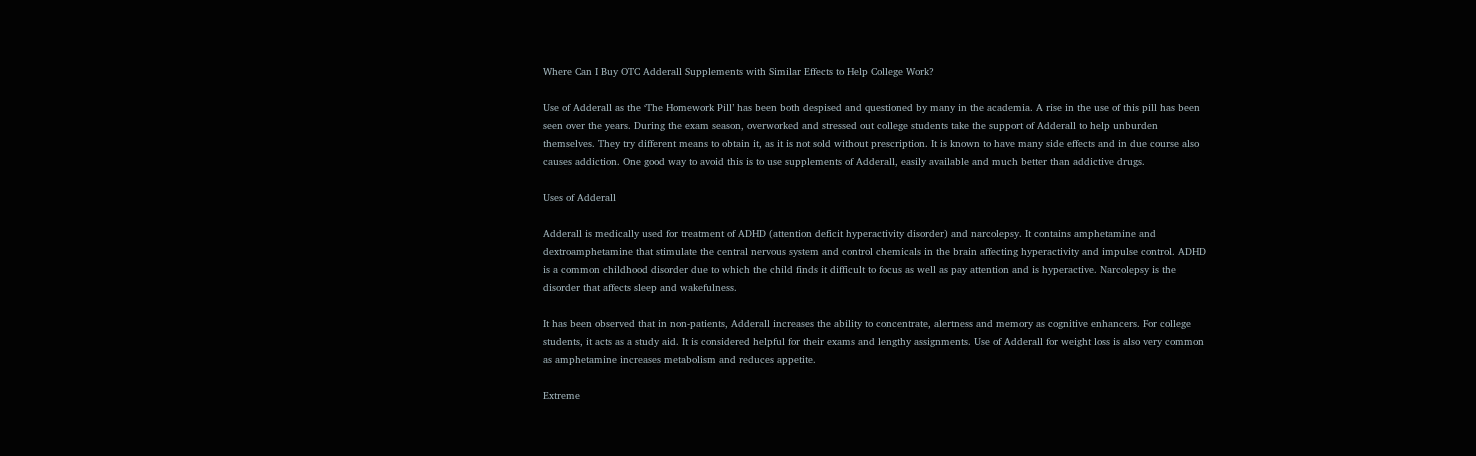Where Can I Buy OTC Adderall Supplements with Similar Effects to Help College Work?

Use of Adderall as the ‘The Homework Pill’ has been both despised and questioned by many in the academia. A rise in the use of this pill has been seen over the years. During the exam season, overworked and stressed out college students take the support of Adderall to help unburden themselves. They try different means to obtain it, as it is not sold without prescription. It is known to have many side effects and in due course also causes addiction. One good way to avoid this is to use supplements of Adderall, easily available and much better than addictive drugs.

Uses of Adderall

Adderall is medically used for treatment of ADHD (attention deficit hyperactivity disorder) and narcolepsy. It contains amphetamine and dextroamphetamine that stimulate the central nervous system and control chemicals in the brain affecting hyperactivity and impulse control. ADHD is a common childhood disorder due to which the child finds it difficult to focus as well as pay attention and is hyperactive. Narcolepsy is the disorder that affects sleep and wakefulness.

It has been observed that in non-patients, Adderall increases the ability to concentrate, alertness and memory as cognitive enhancers. For college students, it acts as a study aid. It is considered helpful for their exams and lengthy assignments. Use of Adderall for weight loss is also very common as amphetamine increases metabolism and reduces appetite.

Extreme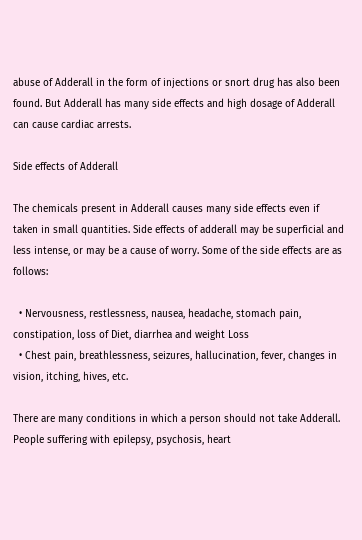abuse of Adderall in the form of injections or snort drug has also been found. But Adderall has many side effects and high dosage of Adderall can cause cardiac arrests.

Side effects of Adderall

The chemicals present in Adderall causes many side effects even if taken in small quantities. Side effects of adderall may be superficial and less intense, or may be a cause of worry. Some of the side effects are as follows:

  • Nervousness, restlessness, nausea, headache, stomach pain, constipation, loss of Diet, diarrhea and weight Loss
  • Chest pain, breathlessness, seizures, hallucination, fever, changes in vision, itching, hives, etc.

There are many conditions in which a person should not take Adderall. People suffering with epilepsy, psychosis, heart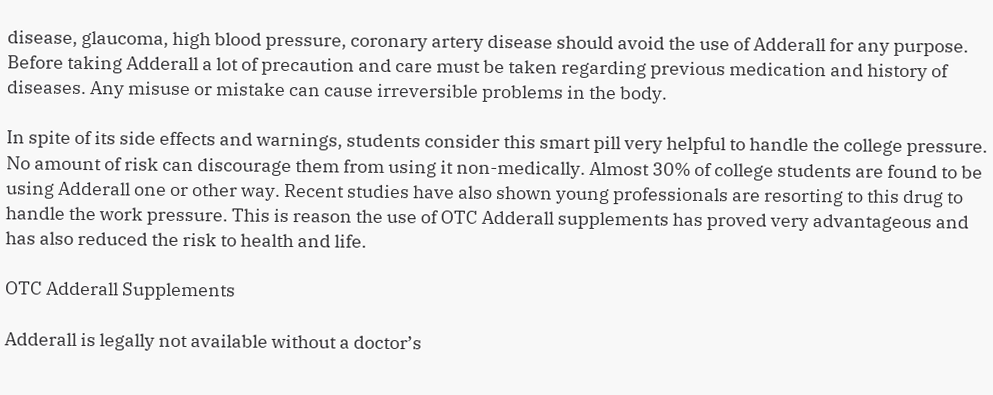disease, glaucoma, high blood pressure, coronary artery disease should avoid the use of Adderall for any purpose. Before taking Adderall a lot of precaution and care must be taken regarding previous medication and history of diseases. Any misuse or mistake can cause irreversible problems in the body.

In spite of its side effects and warnings, students consider this smart pill very helpful to handle the college pressure. No amount of risk can discourage them from using it non-medically. Almost 30% of college students are found to be using Adderall one or other way. Recent studies have also shown young professionals are resorting to this drug to handle the work pressure. This is reason the use of OTC Adderall supplements has proved very advantageous and has also reduced the risk to health and life.

OTC Adderall Supplements

Adderall is legally not available without a doctor’s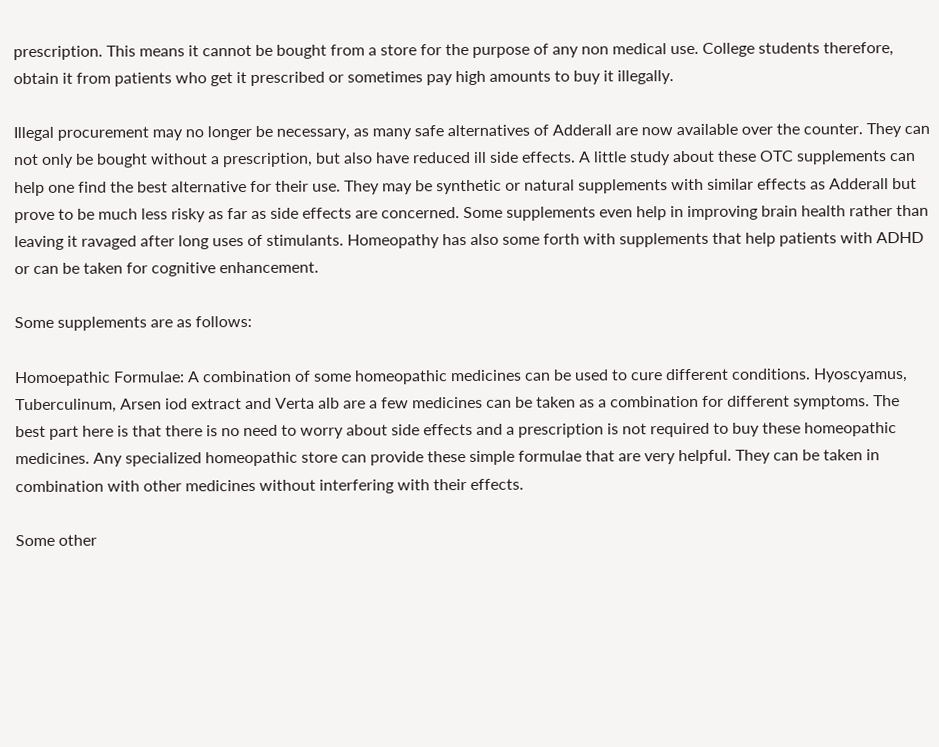prescription. This means it cannot be bought from a store for the purpose of any non medical use. College students therefore, obtain it from patients who get it prescribed or sometimes pay high amounts to buy it illegally.

Illegal procurement may no longer be necessary, as many safe alternatives of Adderall are now available over the counter. They can not only be bought without a prescription, but also have reduced ill side effects. A little study about these OTC supplements can help one find the best alternative for their use. They may be synthetic or natural supplements with similar effects as Adderall but prove to be much less risky as far as side effects are concerned. Some supplements even help in improving brain health rather than leaving it ravaged after long uses of stimulants. Homeopathy has also some forth with supplements that help patients with ADHD or can be taken for cognitive enhancement.

Some supplements are as follows:

Homoepathic Formulae: A combination of some homeopathic medicines can be used to cure different conditions. Hyoscyamus, Tuberculinum, Arsen iod extract and Verta alb are a few medicines can be taken as a combination for different symptoms. The best part here is that there is no need to worry about side effects and a prescription is not required to buy these homeopathic medicines. Any specialized homeopathic store can provide these simple formulae that are very helpful. They can be taken in combination with other medicines without interfering with their effects.

Some other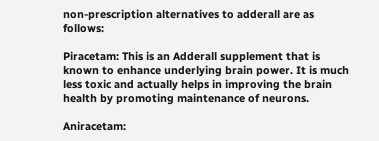non-prescription alternatives to adderall are as follows:

Piracetam: This is an Adderall supplement that is known to enhance underlying brain power. It is much less toxic and actually helps in improving the brain health by promoting maintenance of neurons.

Aniracetam: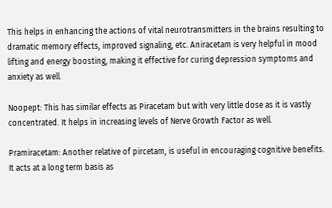This helps in enhancing the actions of vital neurotransmitters in the brains resulting to dramatic memory effects, improved signaling, etc. Aniracetam is very helpful in mood lifting and energy boosting, making it effective for curing depression symptoms and anxiety as well.

Noopept: This has similar effects as Piracetam but with very little dose as it is vastly concentrated. It helps in increasing levels of Nerve Growth Factor as well.

Pramiracetam: Another relative of pircetam, is useful in encouraging cognitive benefits. It acts at a long term basis as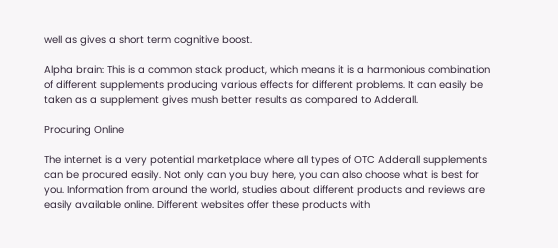well as gives a short term cognitive boost.

Alpha brain: This is a common stack product, which means it is a harmonious combination of different supplements producing various effects for different problems. It can easily be taken as a supplement gives mush better results as compared to Adderall.

Procuring Online

The internet is a very potential marketplace where all types of OTC Adderall supplements can be procured easily. Not only can you buy here, you can also choose what is best for you. Information from around the world, studies about different products and reviews are easily available online. Different websites offer these products with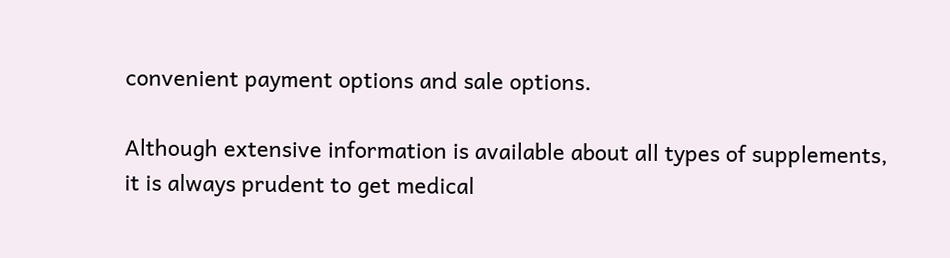convenient payment options and sale options.

Although extensive information is available about all types of supplements, it is always prudent to get medical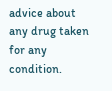advice about any drug taken for any condition.